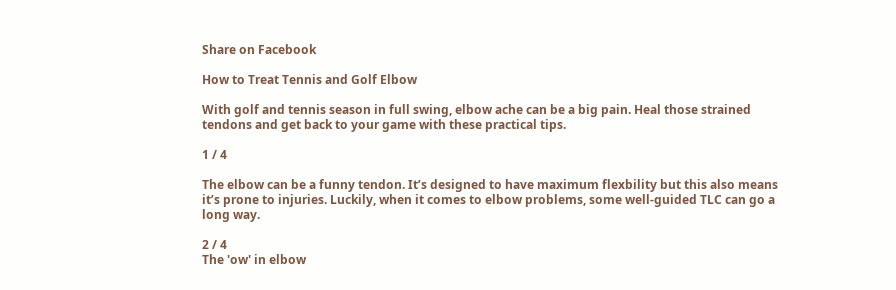Share on Facebook

How to Treat Tennis and Golf Elbow

With golf and tennis season in full swing, elbow ache can be a big pain. Heal those strained tendons and get back to your game with these practical tips.

1 / 4

The elbow can be a funny tendon. It’s designed to have maximum flexbility but this also means it’s prone to injuries. Luckily, when it comes to elbow problems, some well-guided TLC can go a long way.

2 / 4
The 'ow' in elbow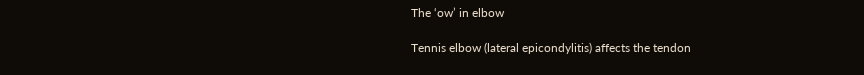The ‘ow’ in elbow

Tennis elbow (lateral epicondylitis) affects the tendon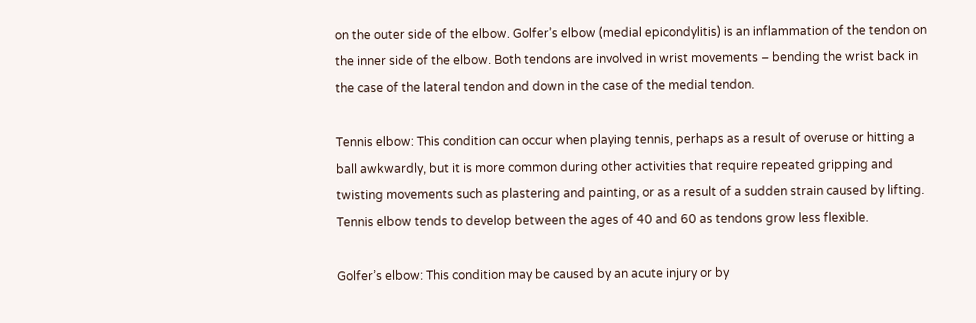on the outer side of the elbow. Golfer’s elbow (medial epicondylitis) is an inflammation of the tendon on the inner side of the elbow. Both tendons are involved in wrist movements – bending the wrist back in the case of the lateral tendon and down in the case of the medial tendon.

Tennis elbow: This condition can occur when playing tennis, perhaps as a result of overuse or hitting a ball awkwardly, but it is more common during other activities that require repeated gripping and twisting movements such as plastering and painting, or as a result of a sudden strain caused by lifting. Tennis elbow tends to develop between the ages of 40 and 60 as tendons grow less flexible.

Golfer’s elbow: This condition may be caused by an acute injury or by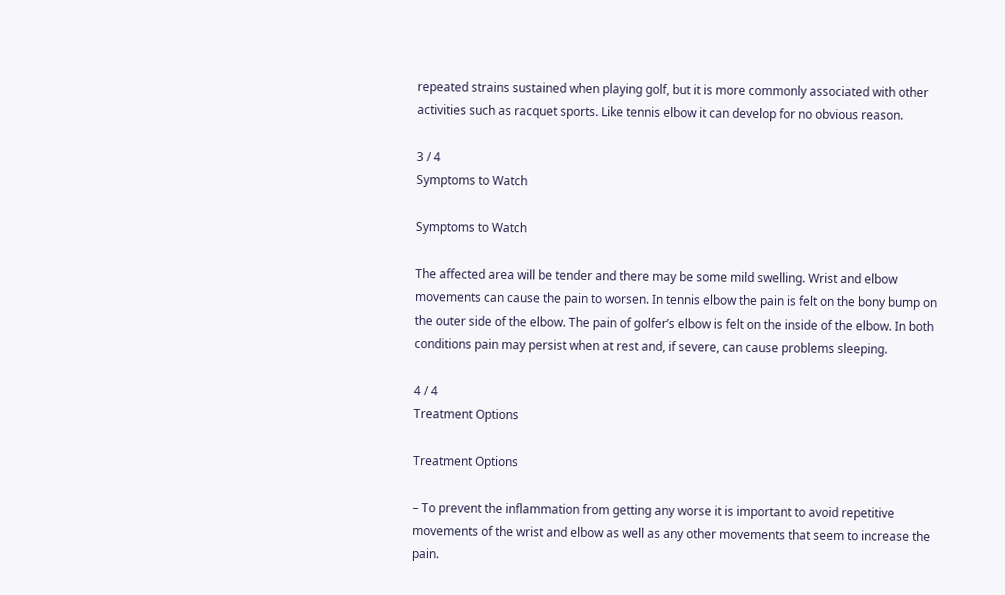repeated strains sustained when playing golf, but it is more commonly associated with other activities such as racquet sports. Like tennis elbow it can develop for no obvious reason.

3 / 4
Symptoms to Watch

Symptoms to Watch

The affected area will be tender and there may be some mild swelling. Wrist and elbow movements can cause the pain to worsen. In tennis elbow the pain is felt on the bony bump on the outer side of the elbow. The pain of golfer’s elbow is felt on the inside of the elbow. In both conditions pain may persist when at rest and, if severe, can cause problems sleeping.

4 / 4
Treatment Options

Treatment Options

– To prevent the inflammation from getting any worse it is important to avoid repetitive movements of the wrist and elbow as well as any other movements that seem to increase the pain.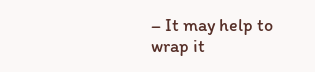– It may help to wrap it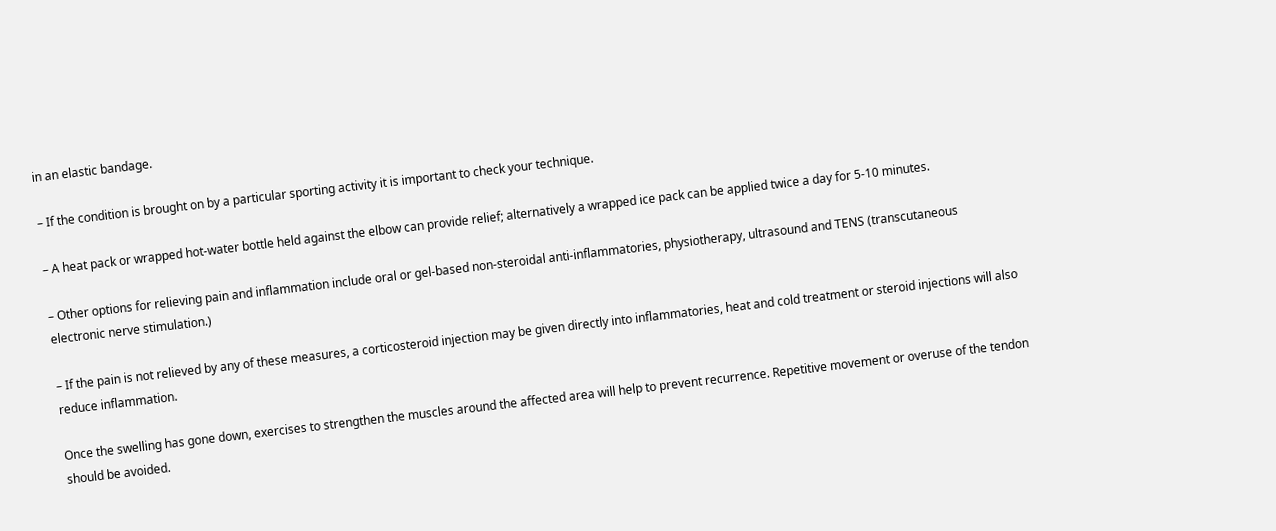in an elastic bandage.

– If the condition is brought on by a particular sporting activity it is important to check your technique.

– A heat pack or wrapped hot-water bottle held against the elbow can provide relief; alternatively a wrapped ice pack can be applied twice a day for 5-10 minutes.

– Other options for relieving pain and inflammation include oral or gel-based non-steroidal anti-inflammatories, physiotherapy, ultrasound and TENS (transcutaneous electronic nerve stimulation.)

– If the pain is not relieved by any of these measures, a corticosteroid injection may be given directly into inflammatories, heat and cold treatment or steroid injections will also reduce inflammation.

Once the swelling has gone down, exercises to strengthen the muscles around the affected area will help to prevent recurrence. Repetitive movement or overuse of the tendon should be avoided.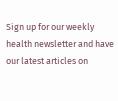Sign up for our weekly health newsletter and have our latest articles on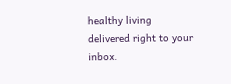healthy living delivered right to your inbox.